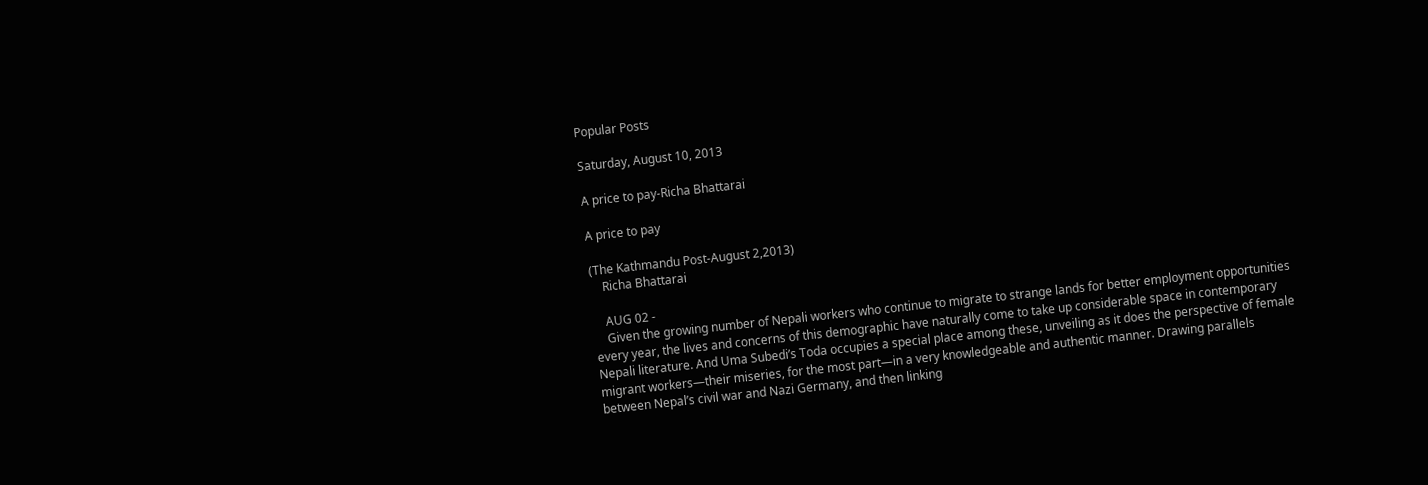Popular Posts

Saturday, August 10, 2013

A price to pay-Richa Bhattarai

A price to pay

(The Kathmandu Post-August 2,2013)
    Richa Bhattarai

    AUG 02 -
    Given the growing number of Nepali workers who continue to migrate to strange lands for better employment opportunities every year, the lives and concerns of this demographic have naturally come to take up considerable space in contemporary Nepali literature. And Uma Subedi’s Toda occupies a special place among these, unveiling as it does the perspective of female migrant workers—their miseries, for the most part—in a very knowledgeable and authentic manner. Drawing parallels between Nepal’s civil war and Nazi Germany, and then linking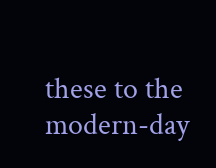these to the modern-day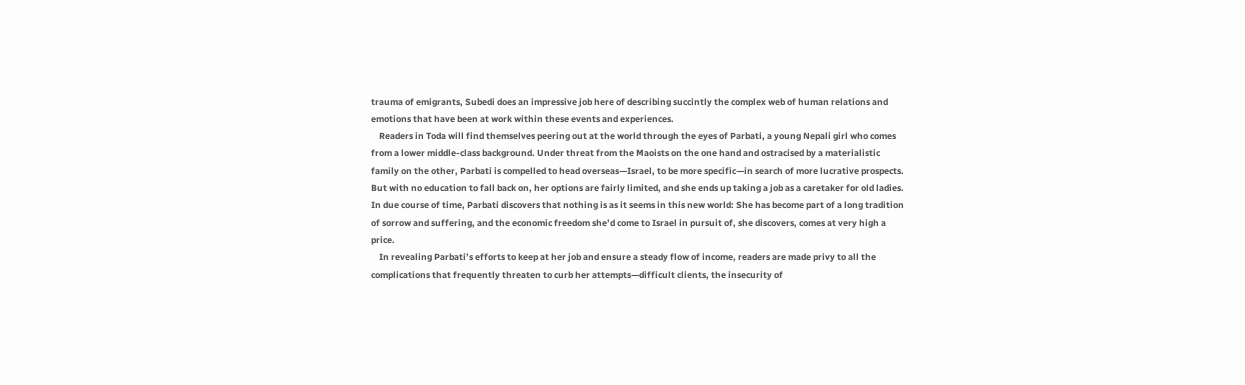trauma of emigrants, Subedi does an impressive job here of describing succintly the complex web of human relations and emotions that have been at work within these events and experiences.
    Readers in Toda will find themselves peering out at the world through the eyes of Parbati, a young Nepali girl who comes from a lower middle-class background. Under threat from the Maoists on the one hand and ostracised by a materialistic family on the other, Parbati is compelled to head overseas—Israel, to be more specific—in search of more lucrative prospects. But with no education to fall back on, her options are fairly limited, and she ends up taking a job as a caretaker for old ladies. In due course of time, Parbati discovers that nothing is as it seems in this new world: She has become part of a long tradition of sorrow and suffering, and the economic freedom she’d come to Israel in pursuit of, she discovers, comes at very high a price.
    In revealing Parbati’s efforts to keep at her job and ensure a steady flow of income, readers are made privy to all the complications that frequently threaten to curb her attempts—difficult clients, the insecurity of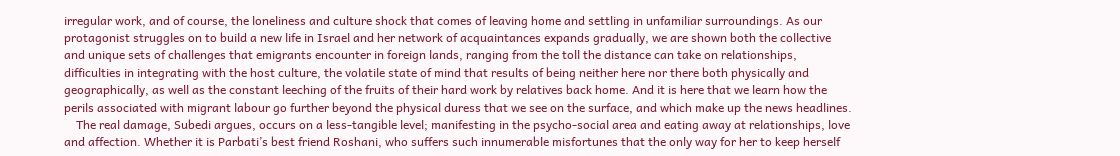irregular work, and of course, the loneliness and culture shock that comes of leaving home and settling in unfamiliar surroundings. As our protagonist struggles on to build a new life in Israel and her network of acquaintances expands gradually, we are shown both the collective and unique sets of challenges that emigrants encounter in foreign lands, ranging from the toll the distance can take on relationships, difficulties in integrating with the host culture, the volatile state of mind that results of being neither here nor there both physically and geographically, as well as the constant leeching of the fruits of their hard work by relatives back home. And it is here that we learn how the perils associated with migrant labour go further beyond the physical duress that we see on the surface, and which make up the news headlines.
    The real damage, Subedi argues, occurs on a less-tangible level; manifesting in the psycho-social area and eating away at relationships, love and affection. Whether it is Parbati’s best friend Roshani, who suffers such innumerable misfortunes that the only way for her to keep herself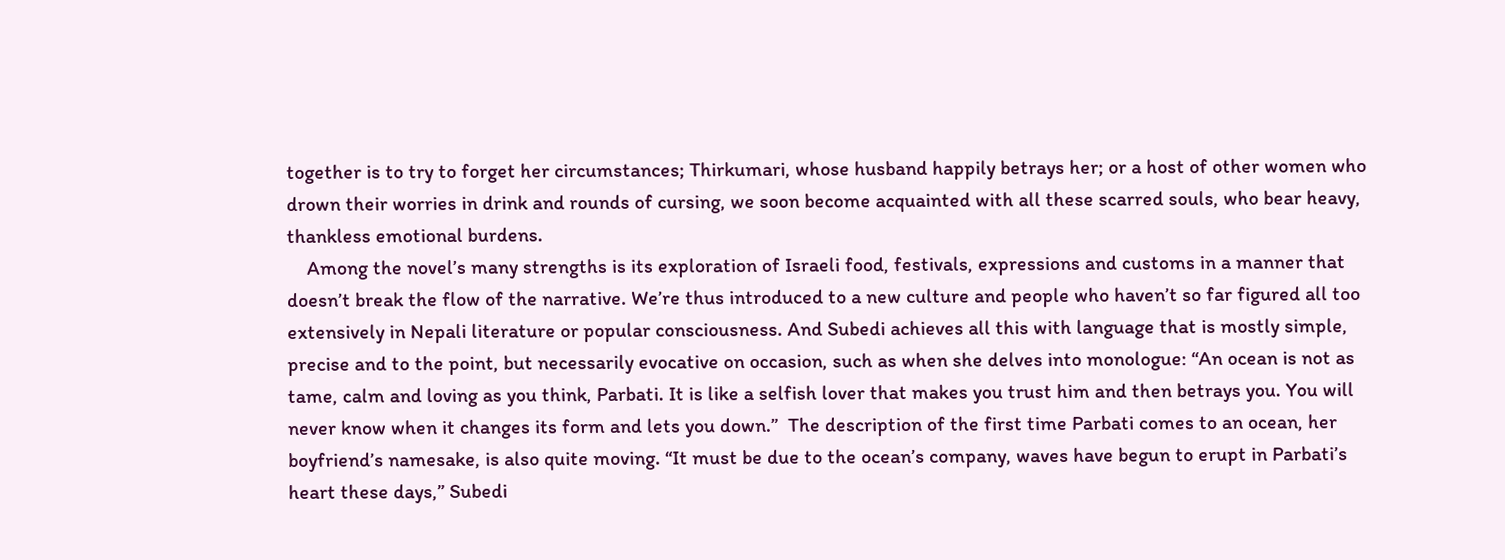together is to try to forget her circumstances; Thirkumari, whose husband happily betrays her; or a host of other women who drown their worries in drink and rounds of cursing, we soon become acquainted with all these scarred souls, who bear heavy, thankless emotional burdens.
    Among the novel’s many strengths is its exploration of Israeli food, festivals, expressions and customs in a manner that doesn’t break the flow of the narrative. We’re thus introduced to a new culture and people who haven’t so far figured all too extensively in Nepali literature or popular consciousness. And Subedi achieves all this with language that is mostly simple, precise and to the point, but necessarily evocative on occasion, such as when she delves into monologue: “An ocean is not as tame, calm and loving as you think, Parbati. It is like a selfish lover that makes you trust him and then betrays you. You will never know when it changes its form and lets you down.”  The description of the first time Parbati comes to an ocean, her boyfriend’s namesake, is also quite moving. “It must be due to the ocean’s company, waves have begun to erupt in Parbati’s heart these days,” Subedi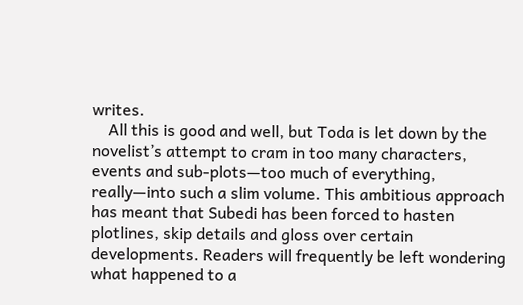writes.
    All this is good and well, but Toda is let down by the novelist’s attempt to cram in too many characters, events and sub-plots—too much of everything, really—into such a slim volume. This ambitious approach has meant that Subedi has been forced to hasten plotlines, skip details and gloss over certain developments. Readers will frequently be left wondering what happened to a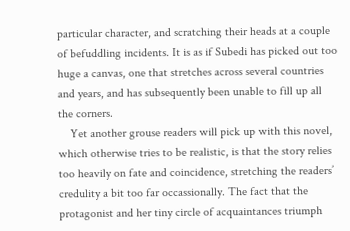particular character, and scratching their heads at a couple of befuddling incidents. It is as if Subedi has picked out too huge a canvas, one that stretches across several countries and years, and has subsequently been unable to fill up all the corners.
    Yet another grouse readers will pick up with this novel, which otherwise tries to be realistic, is that the story relies too heavily on fate and coincidence, stretching the readers’ credulity a bit too far occassionally. The fact that the protagonist and her tiny circle of acquaintances triumph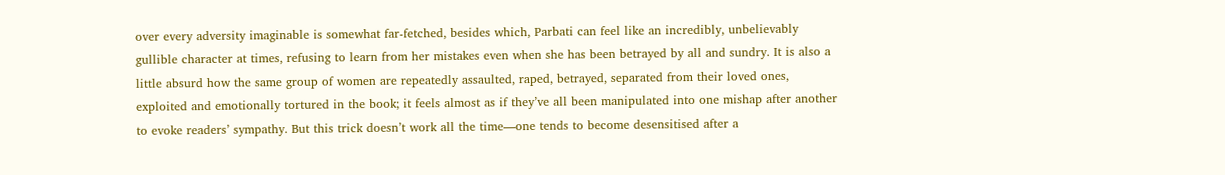over every adversity imaginable is somewhat far-fetched, besides which, Parbati can feel like an incredibly, unbelievably gullible character at times, refusing to learn from her mistakes even when she has been betrayed by all and sundry. It is also a little absurd how the same group of women are repeatedly assaulted, raped, betrayed, separated from their loved ones, exploited and emotionally tortured in the book; it feels almost as if they’ve all been manipulated into one mishap after another to evoke readers’ sympathy. But this trick doesn’t work all the time—one tends to become desensitised after a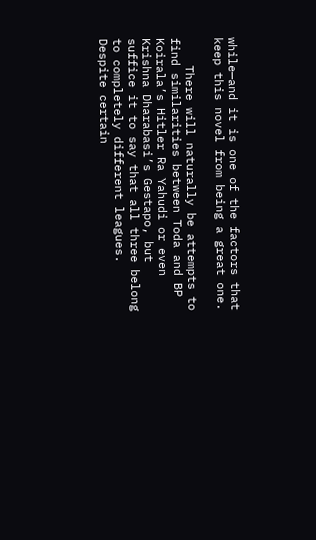while—and it is one of the factors that keep this novel from being a great one.

    There will naturally be attempts to find similarities between Toda and BP Koirala’s Hitler Ra Yahudi or even Krishna Dharabasi’s Gestapo, but suffice it to say that all three belong to completely different leagues. Despite certain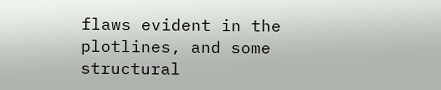flaws evident in the plotlines, and some structural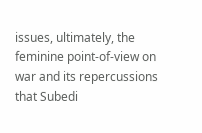issues, ultimately, the feminine point-of-view on war and its repercussions that Subedi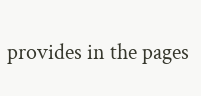provides in the pages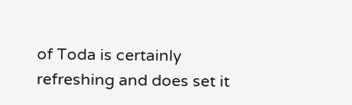of Toda is certainly refreshing and does set it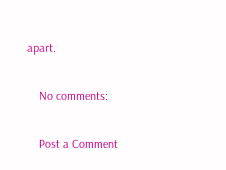apart.

    No comments:

    Post a Comment